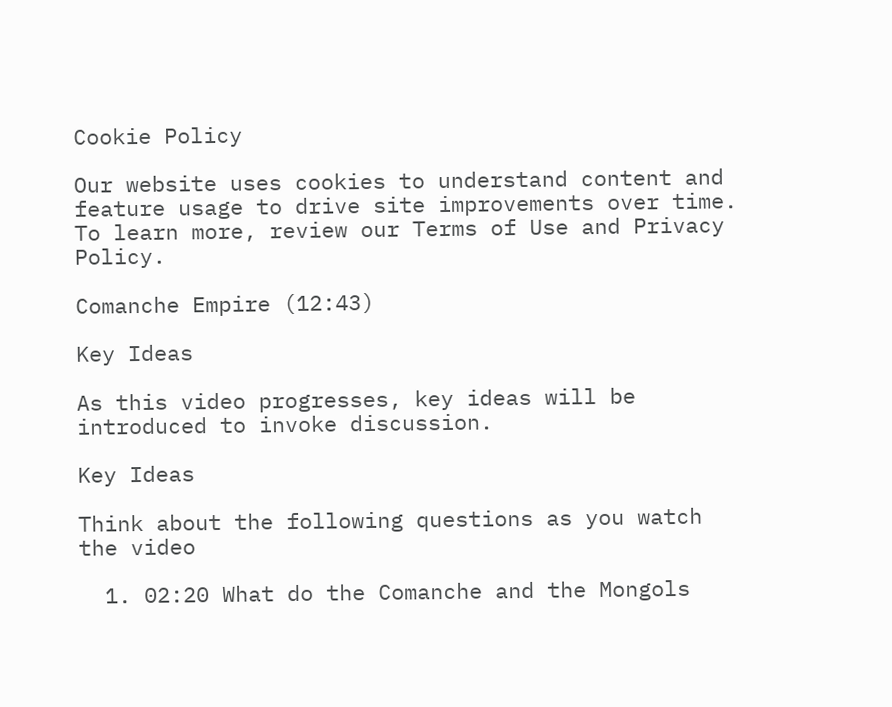Cookie Policy

Our website uses cookies to understand content and feature usage to drive site improvements over time. To learn more, review our Terms of Use and Privacy Policy.

Comanche Empire (12:43)

Key Ideas

As this video progresses, key ideas will be introduced to invoke discussion.

Key Ideas

Think about the following questions as you watch the video

  1. 02:20 What do the Comanche and the Mongols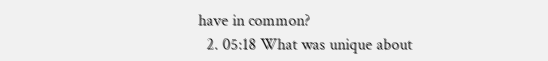have in common?
  2. 05:18 What was unique about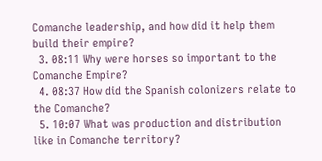Comanche leadership, and how did it help them build their empire?
  3. 08:11 Why were horses so important to the Comanche Empire?
  4. 08:37 How did the Spanish colonizers relate to the Comanche?
  5. 10:07 What was production and distribution like in Comanche territory?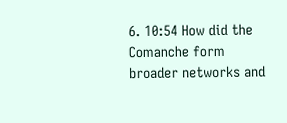6. 10:54 How did the Comanche form broader networks and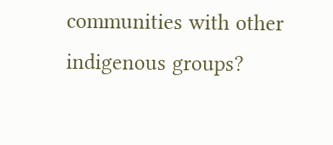communities with other indigenous groups?